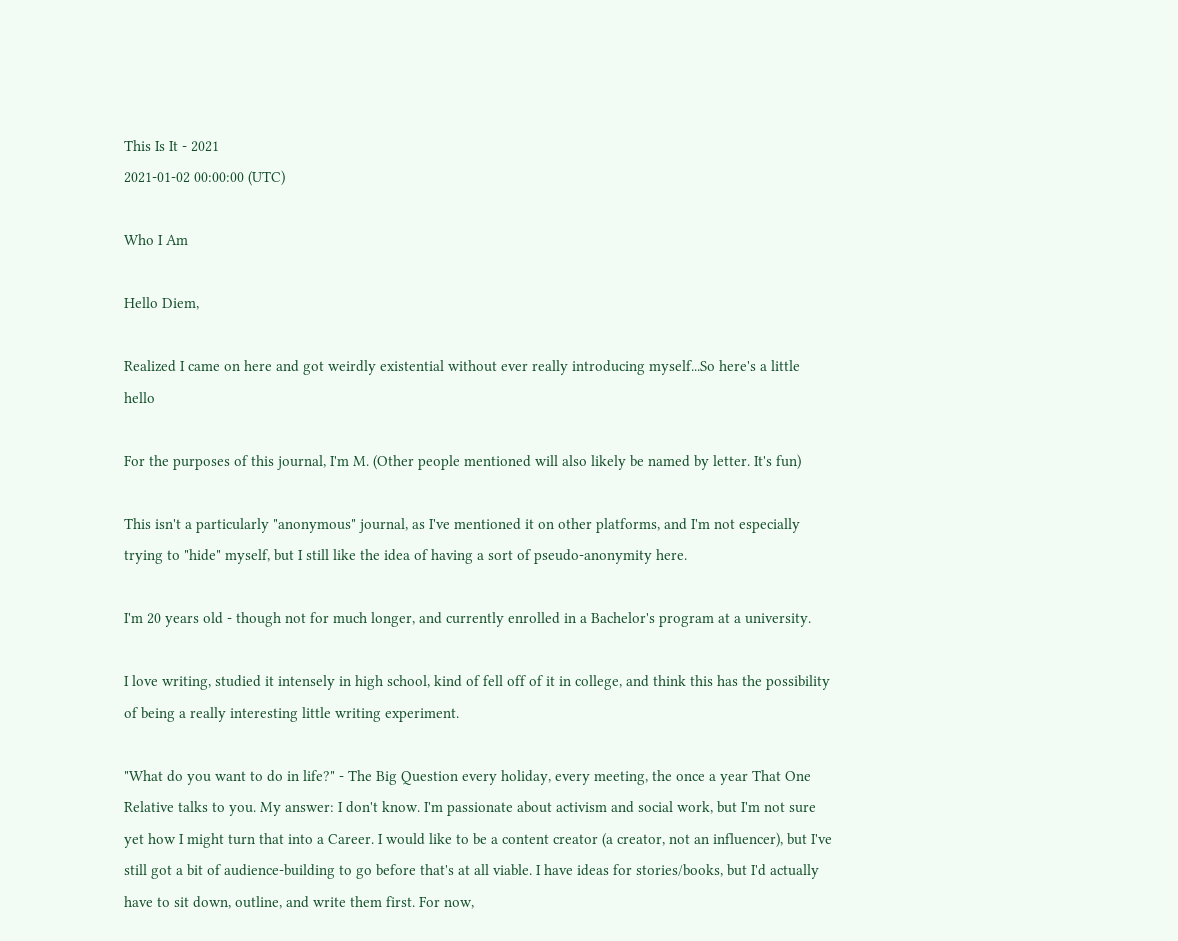This Is It - 2021
2021-01-02 00:00:00 (UTC)

Who I Am

Hello Diem,

Realized I came on here and got weirdly existential without ever really introducing myself...So here's a little hello

For the purposes of this journal, I'm M. (Other people mentioned will also likely be named by letter. It's fun)

This isn't a particularly "anonymous" journal, as I've mentioned it on other platforms, and I'm not especially trying to "hide" myself, but I still like the idea of having a sort of pseudo-anonymity here.

I'm 20 years old - though not for much longer, and currently enrolled in a Bachelor's program at a university.

I love writing, studied it intensely in high school, kind of fell off of it in college, and think this has the possibility of being a really interesting little writing experiment.

"What do you want to do in life?" - The Big Question every holiday, every meeting, the once a year That One Relative talks to you. My answer: I don't know. I'm passionate about activism and social work, but I'm not sure yet how I might turn that into a Career. I would like to be a content creator (a creator, not an influencer), but I've still got a bit of audience-building to go before that's at all viable. I have ideas for stories/books, but I'd actually have to sit down, outline, and write them first. For now,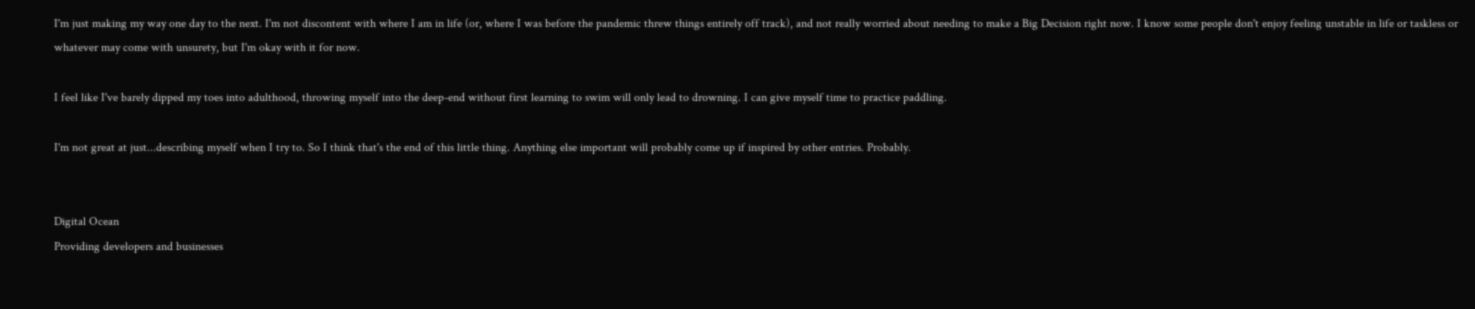I'm just making my way one day to the next. I'm not discontent with where I am in life (or, where I was before the pandemic threw things entirely off track), and not really worried about needing to make a Big Decision right now. I know some people don't enjoy feeling unstable in life or taskless or whatever may come with unsurety, but I'm okay with it for now.

I feel like I've barely dipped my toes into adulthood, throwing myself into the deep-end without first learning to swim will only lead to drowning. I can give myself time to practice paddling.

I'm not great at just...describing myself when I try to. So I think that's the end of this little thing. Anything else important will probably come up if inspired by other entries. Probably.


Digital Ocean
Providing developers and businesses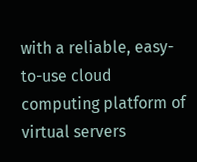with a reliable, easy-to-use cloud computing platform of virtual servers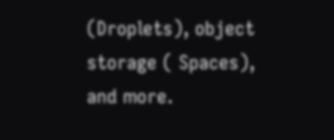(Droplets), object storage ( Spaces), and more.